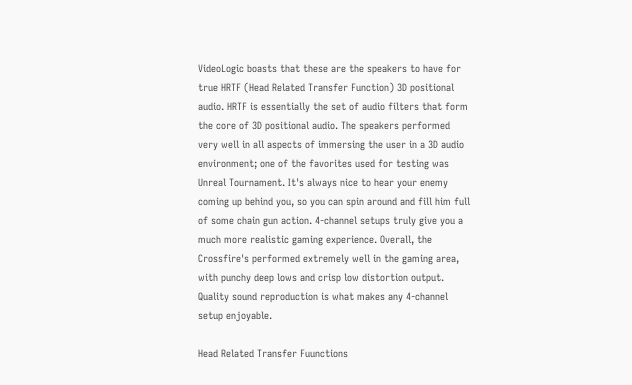VideoLogic boasts that these are the speakers to have for true HRTF (Head Related Transfer Function) 3D positional audio. HRTF is essentially the set of audio filters that form the core of 3D positional audio. The speakers performed very well in all aspects of immersing the user in a 3D audio environment; one of the favorites used for testing was Unreal Tournament. It's always nice to hear your enemy coming up behind you, so you can spin around and fill him full of some chain gun action. 4-channel setups truly give you a much more realistic gaming experience. Overall, the Crossfire's performed extremely well in the gaming area, with punchy deep lows and crisp low distortion output. Quality sound reproduction is what makes any 4-channel setup enjoyable.

Head Related Transfer Fuunctions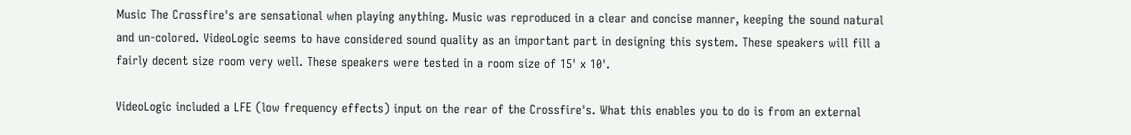Music The Crossfire's are sensational when playing anything. Music was reproduced in a clear and concise manner, keeping the sound natural and un-colored. VideoLogic seems to have considered sound quality as an important part in designing this system. These speakers will fill a fairly decent size room very well. These speakers were tested in a room size of 15' x 10'.

VideoLogic included a LFE (low frequency effects) input on the rear of the Crossfire's. What this enables you to do is from an external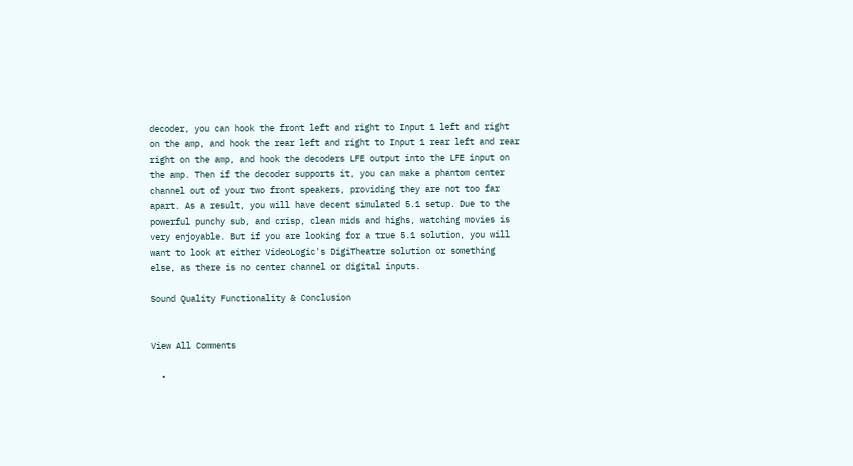decoder, you can hook the front left and right to Input 1 left and right on the amp, and hook the rear left and right to Input 1 rear left and rear right on the amp, and hook the decoders LFE output into the LFE input on the amp. Then if the decoder supports it, you can make a phantom center channel out of your two front speakers, providing they are not too far apart. As a result, you will have decent simulated 5.1 setup. Due to the powerful punchy sub, and crisp, clean mids and highs, watching movies is very enjoyable. But if you are looking for a true 5.1 solution, you will want to look at either VideoLogic's DigiTheatre solution or something else, as there is no center channel or digital inputs.

Sound Quality Functionality & Conclusion


View All Comments

  •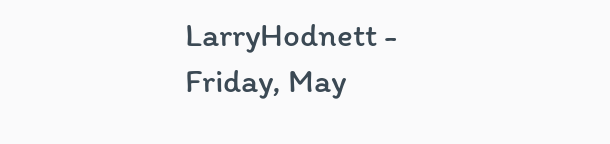LarryHodnett - Friday, May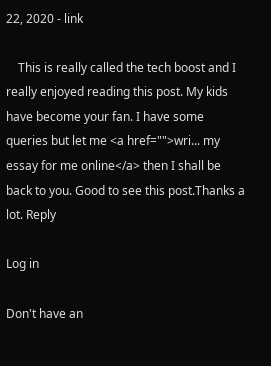22, 2020 - link

    This is really called the tech boost and I really enjoyed reading this post. My kids have become your fan. I have some queries but let me <a href="">wri... my essay for me online</a> then I shall be back to you. Good to see this post.Thanks a lot. Reply

Log in

Don't have an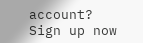account? Sign up now